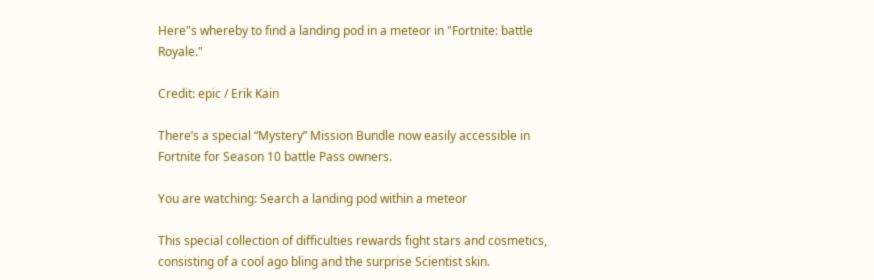Here"s whereby to find a landing pod in a meteor in "Fortnite: battle Royale."

Credit: epic / Erik Kain

There’s a special “Mystery” Mission Bundle now easily accessible in Fortnite for Season 10 battle Pass owners.

You are watching: Search a landing pod within a meteor

This special collection of difficulties rewards fight stars and cosmetics, consisting of a cool ago bling and the surprise Scientist skin.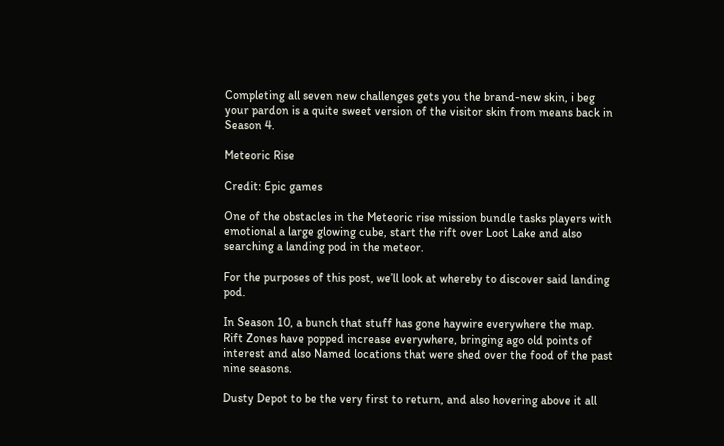Completing all seven new challenges gets you the brand-new skin, i beg your pardon is a quite sweet version of the visitor skin from means back in Season 4.

Meteoric Rise

Credit: Epic games

One of the obstacles in the Meteoric rise mission bundle tasks players with emotional a large glowing cube, start the rift over Loot Lake and also searching a landing pod in the meteor.

For the purposes of this post, we’ll look at whereby to discover said landing pod.

In Season 10, a bunch that stuff has gone haywire everywhere the map. Rift Zones have popped increase everywhere, bringing ago old points of interest and also Named locations that were shed over the food of the past nine seasons.

Dusty Depot to be the very first to return, and also hovering above it all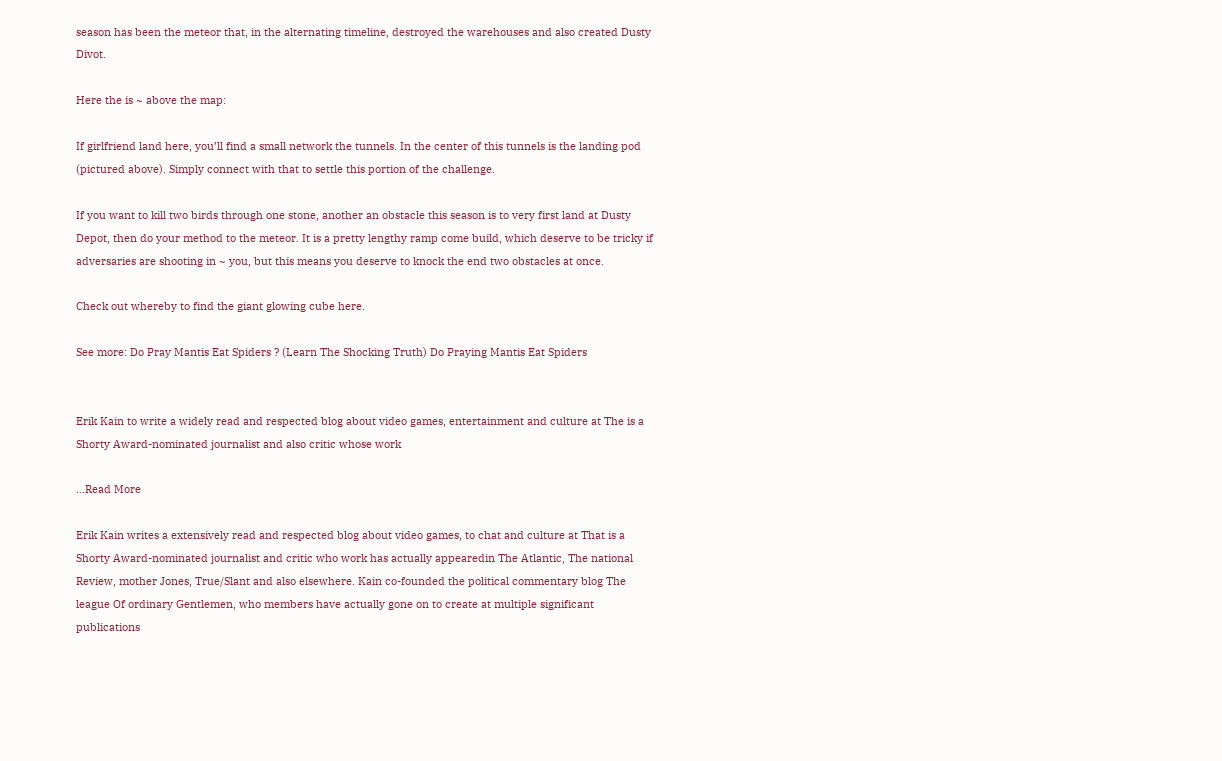season has been the meteor that, in the alternating timeline, destroyed the warehouses and also created Dusty Divot.

Here the is ~ above the map:

If girlfriend land here, you’ll find a small network the tunnels. In the center of this tunnels is the landing pod (pictured above). Simply connect with that to settle this portion of the challenge.

If you want to kill two birds through one stone, another an obstacle this season is to very first land at Dusty Depot, then do your method to the meteor. It is a pretty lengthy ramp come build, which deserve to be tricky if adversaries are shooting in ~ you, but this means you deserve to knock the end two obstacles at once.

Check out whereby to find the giant glowing cube here.

See more: Do Pray Mantis Eat Spiders ? (Learn The Shocking Truth) Do Praying Mantis Eat Spiders


Erik Kain to write a widely read and respected blog about video games, entertainment and culture at The is a Shorty Award-nominated journalist and also critic whose work

…Read More

Erik Kain writes a extensively read and respected blog about video games, to chat and culture at That is a Shorty Award-nominated journalist and critic who work has actually appearedin The Atlantic, The national Review, mother Jones, True/Slant and also elsewhere. Kain co-founded the political commentary blog The league Of ordinary Gentlemen, who members have actually gone on to create at multiple significant publications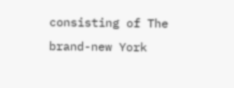consisting of The brand-new York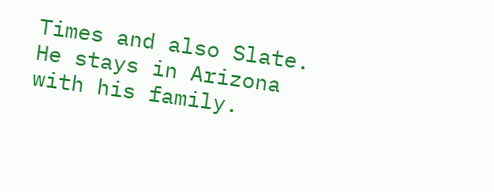Times and also Slate. He stays in Arizona with his family.